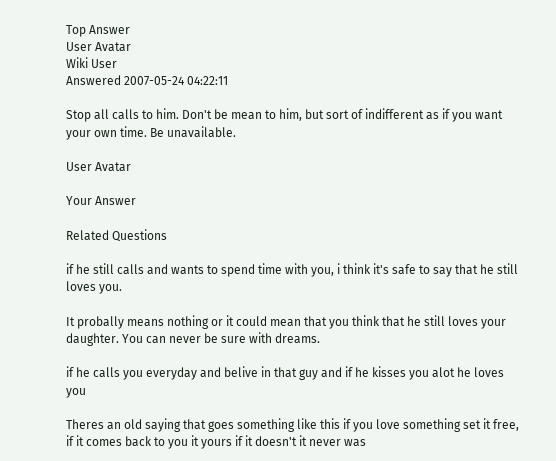Top Answer
User Avatar
Wiki User
Answered 2007-05-24 04:22:11

Stop all calls to him. Don't be mean to him, but sort of indifferent as if you want your own time. Be unavailable.

User Avatar

Your Answer

Related Questions

if he still calls and wants to spend time with you, i think it's safe to say that he still loves you.

It probally means nothing or it could mean that you think that he still loves your daughter. You can never be sure with dreams.

if he calls you everyday and belive in that guy and if he kisses you alot he loves you

Theres an old saying that goes something like this if you love something set it free, if it comes back to you it yours if it doesn't it never was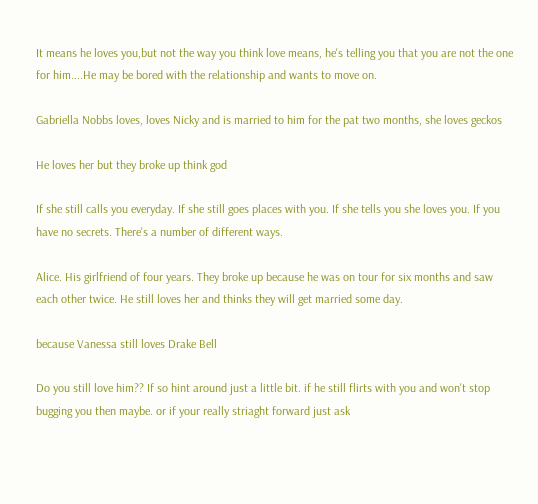It means he loves you,but not the way you think love means, he's telling you that you are not the one for him....He may be bored with the relationship and wants to move on.

Gabriella Nobbs loves, loves Nicky and is married to him for the pat two months, she loves geckos

He loves her but they broke up think god

If she still calls you everyday. If she still goes places with you. If she tells you she loves you. If you have no secrets. There's a number of different ways.

Alice. His girlfriend of four years. They broke up because he was on tour for six months and saw each other twice. He still loves her and thinks they will get married some day.

because Vanessa still loves Drake Bell

Do you still love him?? If so hint around just a little bit. if he still flirts with you and won't stop bugging you then maybe. or if your really striaght forward just ask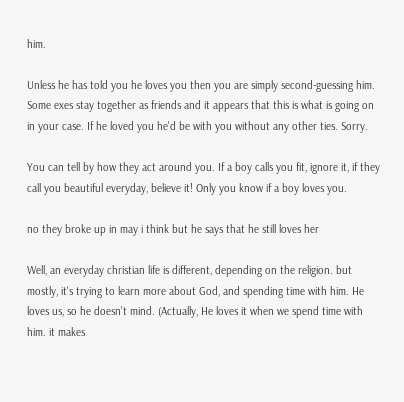him.

Unless he has told you he loves you then you are simply second-guessing him. Some exes stay together as friends and it appears that this is what is going on in your case. If he loved you he'd be with you without any other ties. Sorry.

You can tell by how they act around you. If a boy calls you fit, ignore it, if they call you beautiful everyday, believe it! Only you know if a boy loves you.

no they broke up in may i think but he says that he still loves her

Well, an everyday christian life is different, depending on the religion. but mostly, it's trying to learn more about God, and spending time with him. He loves us, so he doesn't mind. (Actually, He loves it when we spend time with him. it makes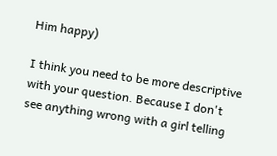Him happy)

I think you need to be more descriptive with your question. Because I don't see anything wrong with a girl telling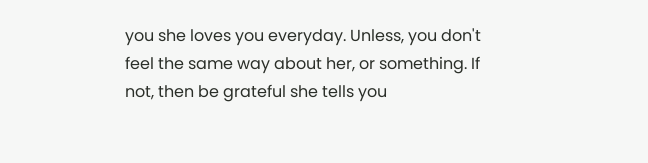you she loves you everyday. Unless, you don't feel the same way about her, or something. If not, then be grateful she tells you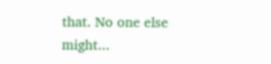that. No one else might...